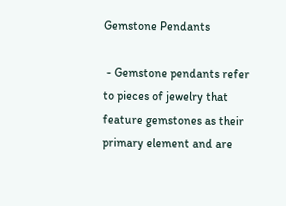Gemstone Pendants

 - Gemstone pendants refer to pieces of jewelry that feature gemstones as their primary element and are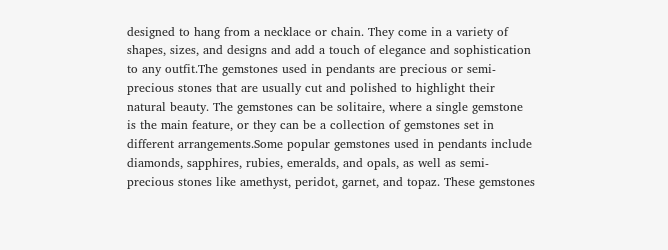designed to hang from a necklace or chain. They come in a variety of shapes, sizes, and designs and add a touch of elegance and sophistication to any outfit.The gemstones used in pendants are precious or semi-precious stones that are usually cut and polished to highlight their natural beauty. The gemstones can be solitaire, where a single gemstone is the main feature, or they can be a collection of gemstones set in different arrangements.Some popular gemstones used in pendants include diamonds, sapphires, rubies, emeralds, and opals, as well as semi-precious stones like amethyst, peridot, garnet, and topaz. These gemstones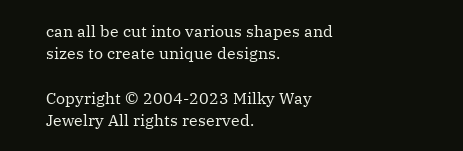can all be cut into various shapes and sizes to create unique designs.

Copyright © 2004-2023 Milky Way Jewelry All rights reserved.